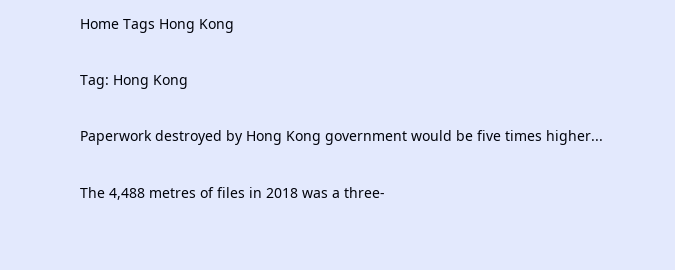Home Tags Hong Kong

Tag: Hong Kong

Paperwork destroyed by Hong Kong government would be five times higher...

The 4,488 metres of files in 2018 was a three-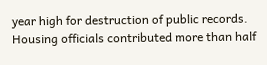year high for destruction of public records. Housing officials contributed more than half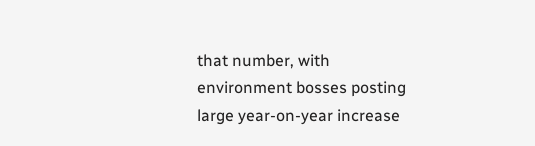that number, with environment bosses posting large year-on-year increase